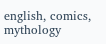english, comics, mythology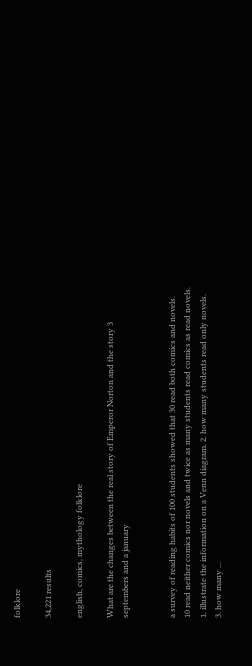folklore

34,221 results

english, comics, mythology folklore

What are the changes between the real story of Emperor Norton and the story 3 septembers and a january


a survey of reading habits of 100 students showed that 30 read both comics and novels. 10 read neither comics nor novels and twice as many students read comics as read novels. 1. illustrate the information on a Venn diagram. 2. how many students read only novels. 3. how many ...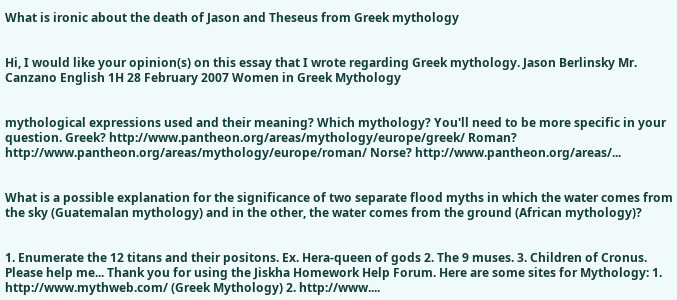What is ironic about the death of Jason and Theseus from Greek mythology


Hi, I would like your opinion(s) on this essay that I wrote regarding Greek mythology. Jason Berlinsky Mr. Canzano English 1H 28 February 2007 Women in Greek Mythology


mythological expressions used and their meaning? Which mythology? You'll need to be more specific in your question. Greek? http://www.pantheon.org/areas/mythology/europe/greek/ Roman? http://www.pantheon.org/areas/mythology/europe/roman/ Norse? http://www.pantheon.org/areas/...


What is a possible explanation for the significance of two separate flood myths in which the water comes from the sky (Guatemalan mythology) and in the other, the water comes from the ground (African mythology)?


1. Enumerate the 12 titans and their positons. Ex. Hera-queen of gods 2. The 9 muses. 3. Children of Cronus. Please help me... Thank you for using the Jiskha Homework Help Forum. Here are some sites for Mythology: 1. http://www.mythweb.com/ (Greek Mythology) 2. http://www....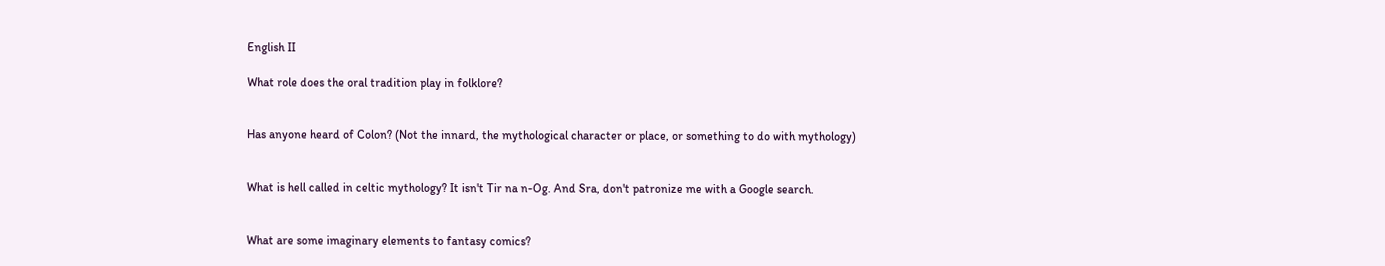English II

What role does the oral tradition play in folklore?


Has anyone heard of Colon? (Not the innard, the mythological character or place, or something to do with mythology)


What is hell called in celtic mythology? It isn't Tir na n-Og. And Sra, don't patronize me with a Google search.


What are some imaginary elements to fantasy comics?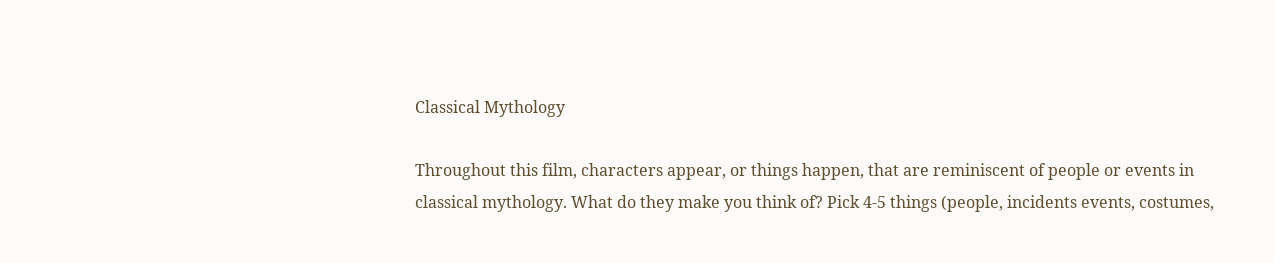Classical Mythology

Throughout this film, characters appear, or things happen, that are reminiscent of people or events in classical mythology. What do they make you think of? Pick 4-5 things (people, incidents events, costumes,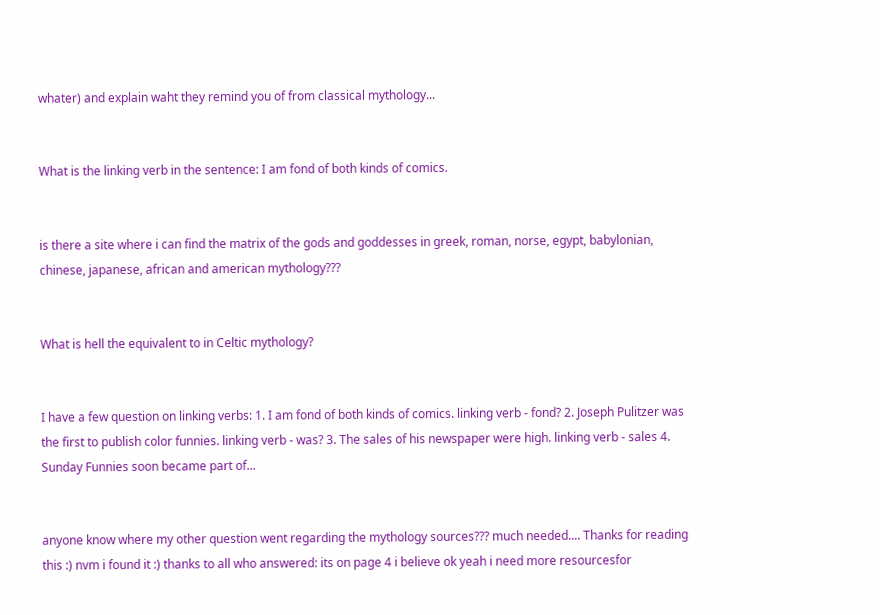whater) and explain waht they remind you of from classical mythology...


What is the linking verb in the sentence: I am fond of both kinds of comics.


is there a site where i can find the matrix of the gods and goddesses in greek, roman, norse, egypt, babylonian, chinese, japanese, african and american mythology???


What is hell the equivalent to in Celtic mythology?


I have a few question on linking verbs: 1. I am fond of both kinds of comics. linking verb - fond? 2. Joseph Pulitzer was the first to publish color funnies. linking verb - was? 3. The sales of his newspaper were high. linking verb - sales 4. Sunday Funnies soon became part of...


anyone know where my other question went regarding the mythology sources??? much needed.... Thanks for reading this :) nvm i found it :) thanks to all who answered: its on page 4 i believe ok yeah i need more resourcesfor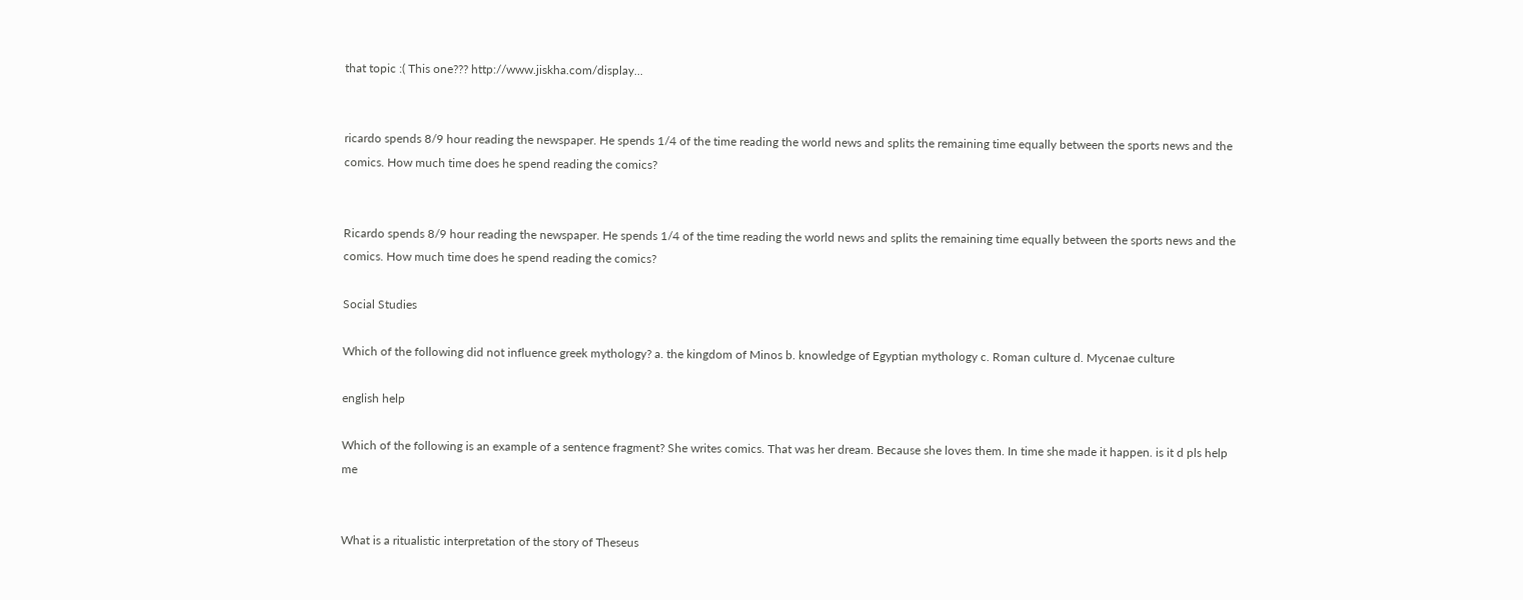that topic :( This one??? http://www.jiskha.com/display...


ricardo spends 8/9 hour reading the newspaper. He spends 1/4 of the time reading the world news and splits the remaining time equally between the sports news and the comics. How much time does he spend reading the comics?


Ricardo spends 8/9 hour reading the newspaper. He spends 1/4 of the time reading the world news and splits the remaining time equally between the sports news and the comics. How much time does he spend reading the comics?

Social Studies

Which of the following did not influence greek mythology? a. the kingdom of Minos b. knowledge of Egyptian mythology c. Roman culture d. Mycenae culture

english help

Which of the following is an example of a sentence fragment? She writes comics. That was her dream. Because she loves them. In time she made it happen. is it d pls help me


What is a ritualistic interpretation of the story of Theseus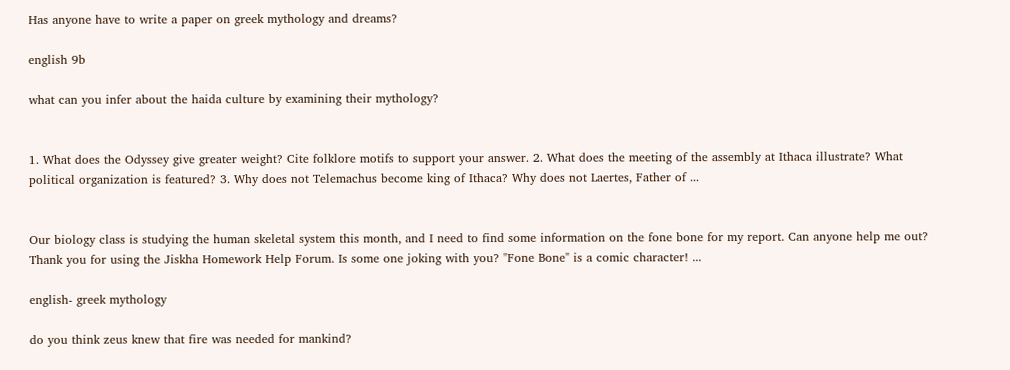Has anyone have to write a paper on greek mythology and dreams?

english 9b

what can you infer about the haida culture by examining their mythology?


1. What does the Odyssey give greater weight? Cite folklore motifs to support your answer. 2. What does the meeting of the assembly at Ithaca illustrate? What political organization is featured? 3. Why does not Telemachus become king of Ithaca? Why does not Laertes, Father of ...


Our biology class is studying the human skeletal system this month, and I need to find some information on the fone bone for my report. Can anyone help me out? Thank you for using the Jiskha Homework Help Forum. Is some one joking with you? "Fone Bone" is a comic character! ...

english- greek mythology

do you think zeus knew that fire was needed for mankind?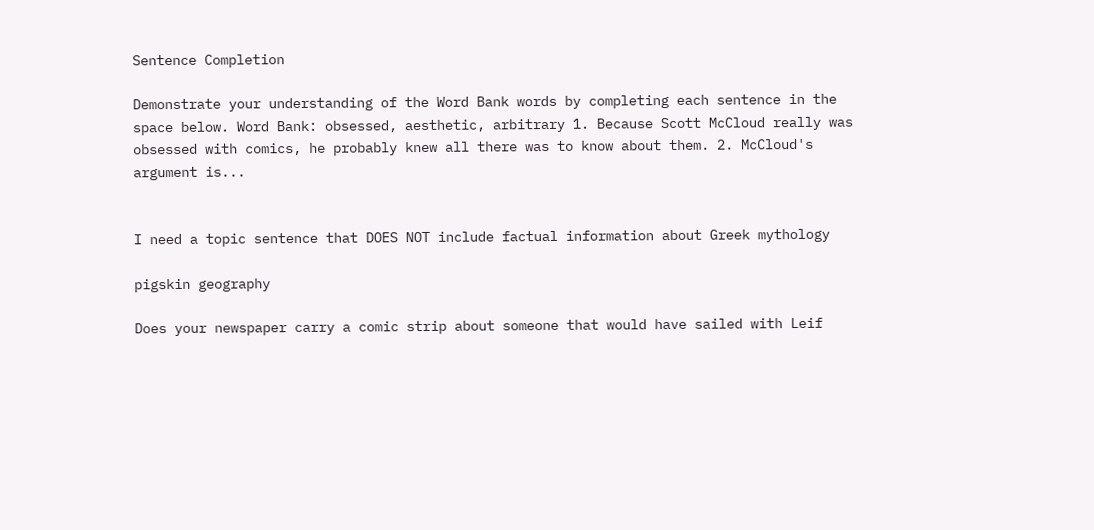Sentence Completion

Demonstrate your understanding of the Word Bank words by completing each sentence in the space below. Word Bank: obsessed, aesthetic, arbitrary 1. Because Scott McCloud really was obsessed with comics, he probably knew all there was to know about them. 2. McCloud's argument is...


I need a topic sentence that DOES NOT include factual information about Greek mythology

pigskin geography

Does your newspaper carry a comic strip about someone that would have sailed with Leif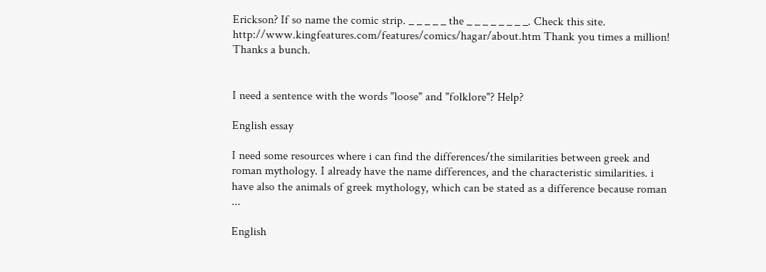Erickson? If so name the comic strip. _ _ _ _ _ the _ _ _ _ _ _ _ _. Check this site. http://www.kingfeatures.com/features/comics/hagar/about.htm Thank you times a million! Thanks a bunch.


I need a sentence with the words "loose" and "folklore"? Help?

English essay

I need some resources where i can find the differences/the similarities between greek and roman mythology. I already have the name differences, and the characteristic similarities. i have also the animals of greek mythology, which can be stated as a difference because roman ...

English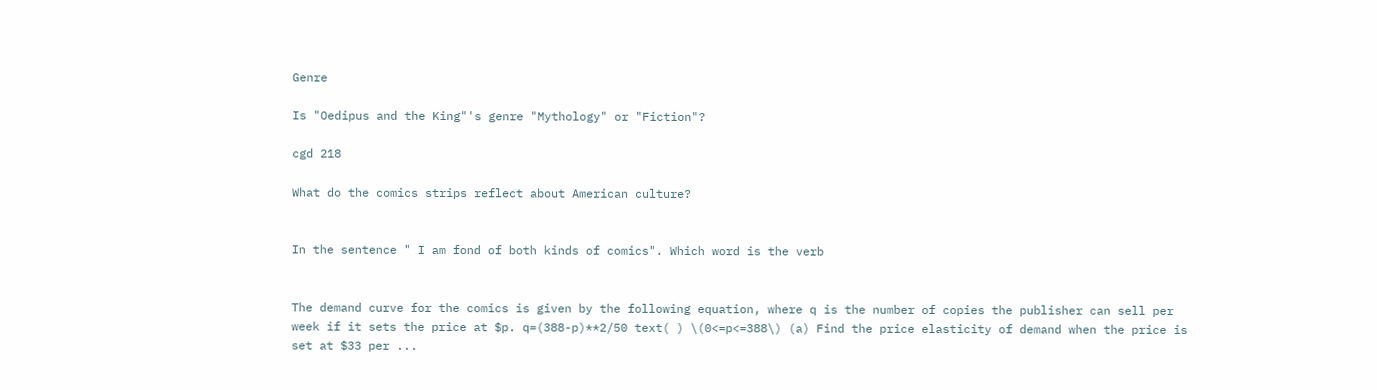Genre

Is "Oedipus and the King"'s genre "Mythology" or "Fiction"?

cgd 218

What do the comics strips reflect about American culture?


In the sentence " I am fond of both kinds of comics". Which word is the verb


The demand curve for the comics is given by the following equation, where q is the number of copies the publisher can sell per week if it sets the price at $p. q=(388-p)**2/50 text( ) \(0<=p<=388\) (a) Find the price elasticity of demand when the price is set at $33 per ...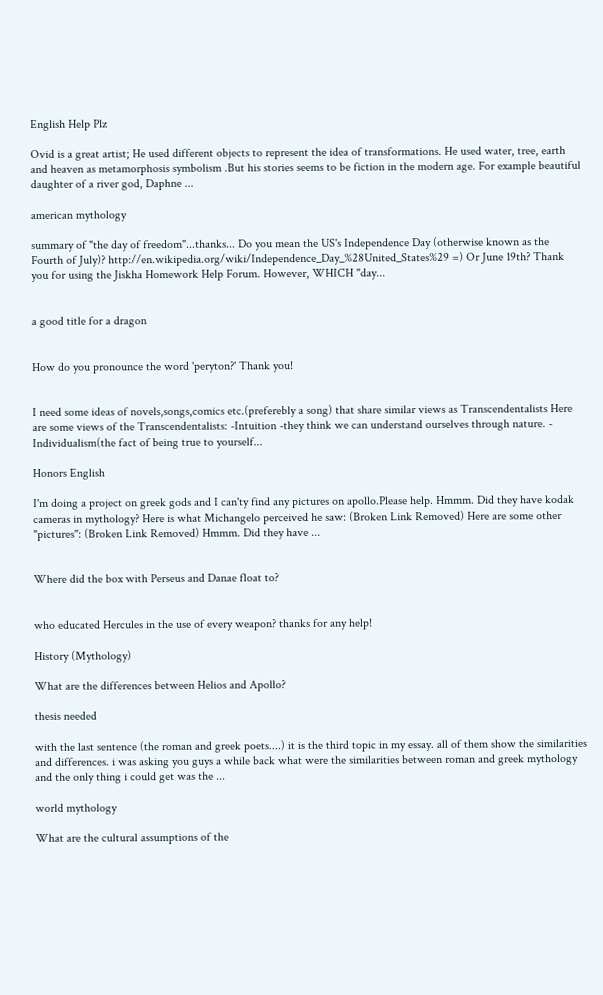English Help Plz

Ovid is a great artist; He used different objects to represent the idea of transformations. He used water, tree, earth and heaven as metamorphosis symbolism .But his stories seems to be fiction in the modern age. For example beautiful daughter of a river god, Daphne ...

american mythology

summary of "the day of freedom"...thanks... Do you mean the US's Independence Day (otherwise known as the Fourth of July)? http://en.wikipedia.org/wiki/Independence_Day_%28United_States%29 =) Or June 19th? Thank you for using the Jiskha Homework Help Forum. However, WHICH "day...


a good title for a dragon


How do you pronounce the word 'peryton?' Thank you!


I need some ideas of novels,songs,comics etc.(preferebly a song) that share similar views as Transcendentalists Here are some views of the Transcendentalists: -Intuition -they think we can understand ourselves through nature. - Individualism(the fact of being true to yourself...

Honors English

I'm doing a project on greek gods and I can'ty find any pictures on apollo.Please help. Hmmm. Did they have kodak cameras in mythology? Here is what Michangelo perceived he saw: (Broken Link Removed) Here are some other "pictures": (Broken Link Removed) Hmmm. Did they have ...


Where did the box with Perseus and Danae float to?


who educated Hercules in the use of every weapon? thanks for any help!

History (Mythology)

What are the differences between Helios and Apollo?

thesis needed

with the last sentence (the roman and greek poets....) it is the third topic in my essay. all of them show the similarities and differences. i was asking you guys a while back what were the similarities between roman and greek mythology and the only thing i could get was the ...

world mythology

What are the cultural assumptions of the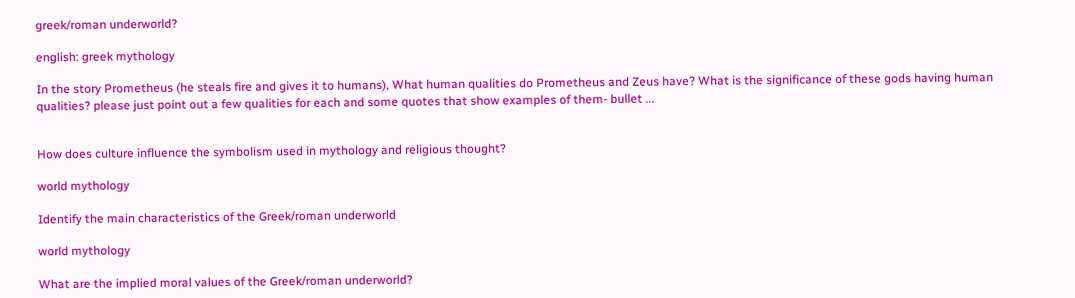greek/roman underworld?

english: greek mythology

In the story Prometheus (he steals fire and gives it to humans), What human qualities do Prometheus and Zeus have? What is the significance of these gods having human qualities? please just point out a few qualities for each and some quotes that show examples of them- bullet ...


How does culture influence the symbolism used in mythology and religious thought?

world mythology

Identify the main characteristics of the Greek/roman underworld

world mythology

What are the implied moral values of the Greek/roman underworld?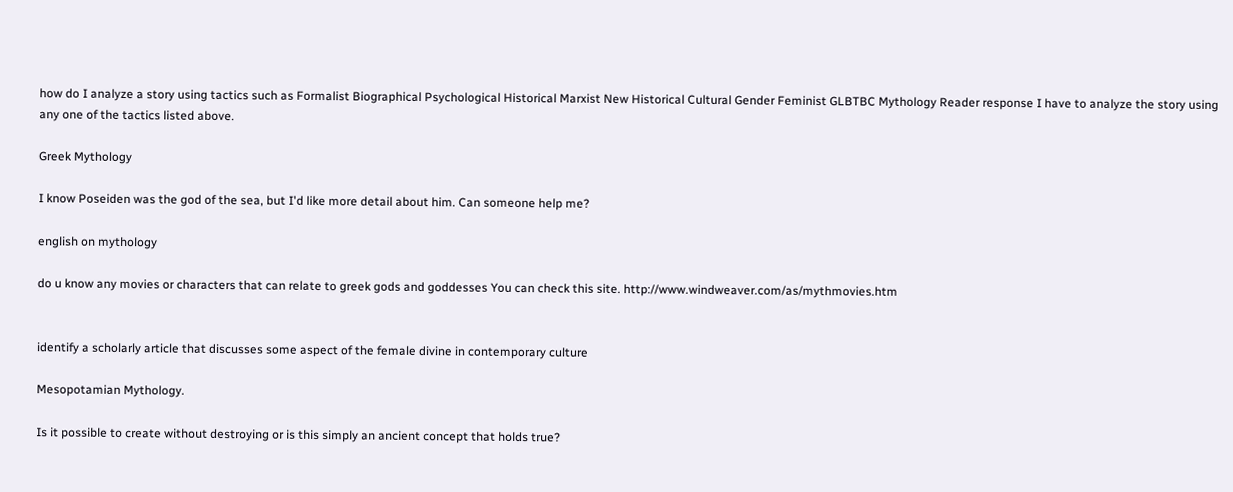how do I analyze a story using tactics such as Formalist Biographical Psychological Historical Marxist New Historical Cultural Gender Feminist GLBTBC Mythology Reader response I have to analyze the story using any one of the tactics listed above.

Greek Mythology

I know Poseiden was the god of the sea, but I'd like more detail about him. Can someone help me?

english on mythology

do u know any movies or characters that can relate to greek gods and goddesses You can check this site. http://www.windweaver.com/as/mythmovies.htm


identify a scholarly article that discusses some aspect of the female divine in contemporary culture

Mesopotamian Mythology.

Is it possible to create without destroying or is this simply an ancient concept that holds true?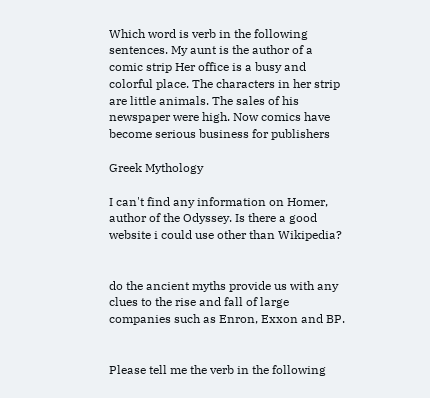Which word is verb in the following sentences. My aunt is the author of a comic strip Her office is a busy and colorful place. The characters in her strip are little animals. The sales of his newspaper were high. Now comics have become serious business for publishers

Greek Mythology

I can't find any information on Homer, author of the Odyssey. Is there a good website i could use other than Wikipedia?


do the ancient myths provide us with any clues to the rise and fall of large companies such as Enron, Exxon and BP.


Please tell me the verb in the following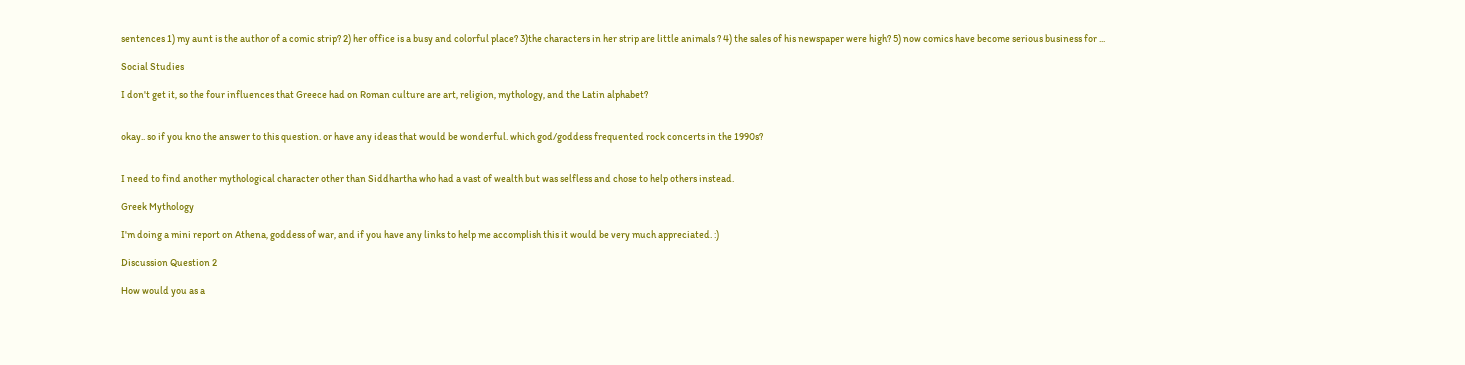sentences 1) my aunt is the author of a comic strip? 2) her office is a busy and colorful place? 3)the characters in her strip are little animals ? 4) the sales of his newspaper were high? 5) now comics have become serious business for ...

Social Studies

I don't get it, so the four influences that Greece had on Roman culture are art, religion, mythology, and the Latin alphabet?


okay.. so if you kno the answer to this question. or have any ideas that would be wonderful. which god/goddess frequented rock concerts in the 1990s?


I need to find another mythological character other than Siddhartha who had a vast of wealth but was selfless and chose to help others instead.

Greek Mythology

I'm doing a mini report on Athena, goddess of war, and if you have any links to help me accomplish this it would be very much appreciated. :)

Discussion Question 2

How would you as a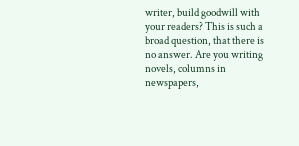writer, build goodwill with your readers? This is such a broad question, that there is no answer. Are you writing novels, columns in newspapers,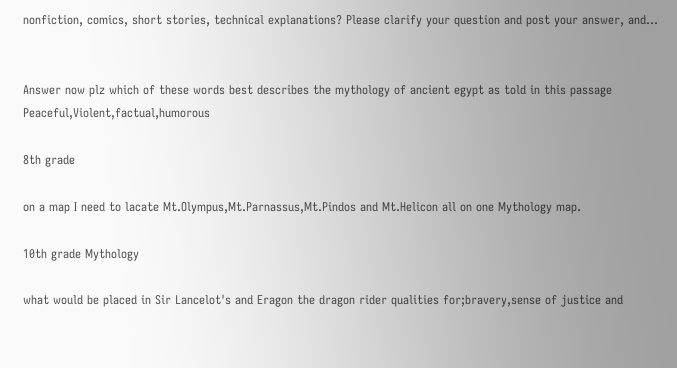nonfiction, comics, short stories, technical explanations? Please clarify your question and post your answer, and...


Answer now plz which of these words best describes the mythology of ancient egypt as told in this passage Peaceful,Violent,factual,humorous

8th grade

on a map I need to lacate Mt.Olympus,Mt.Parnassus,Mt.Pindos and Mt.Helicon all on one Mythology map.

10th grade Mythology

what would be placed in Sir Lancelot's and Eragon the dragon rider qualities for;bravery,sense of justice and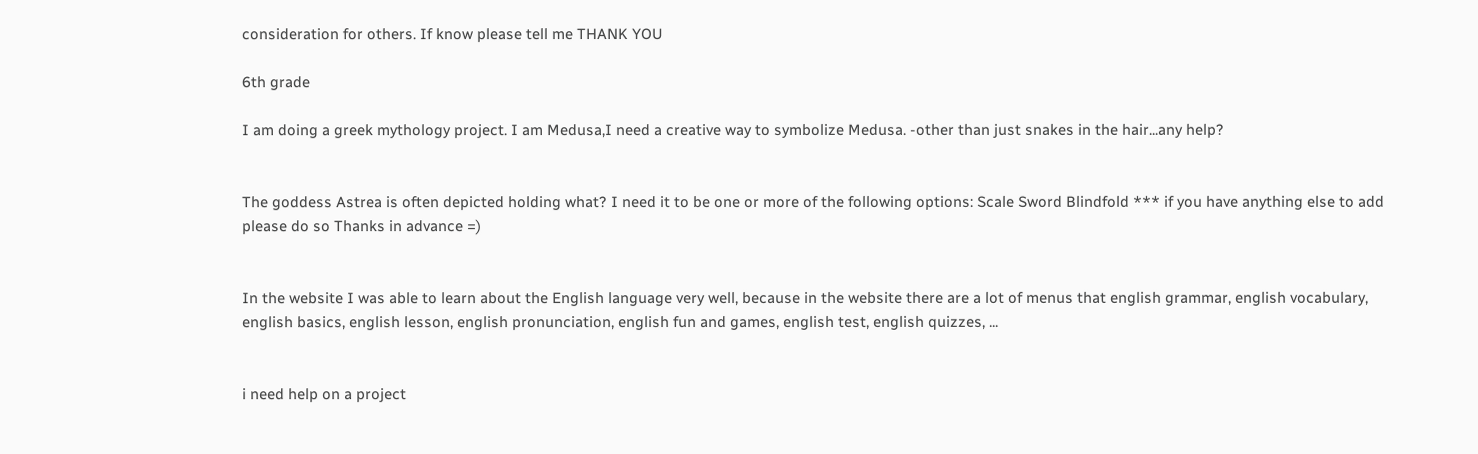consideration for others. If know please tell me THANK YOU

6th grade

I am doing a greek mythology project. I am Medusa,I need a creative way to symbolize Medusa. -other than just snakes in the hair...any help?


The goddess Astrea is often depicted holding what? I need it to be one or more of the following options: Scale Sword Blindfold *** if you have anything else to add please do so Thanks in advance =)


In the website I was able to learn about the English language very well, because in the website there are a lot of menus that english grammar, english vocabulary, english basics, english lesson, english pronunciation, english fun and games, english test, english quizzes, ...


i need help on a project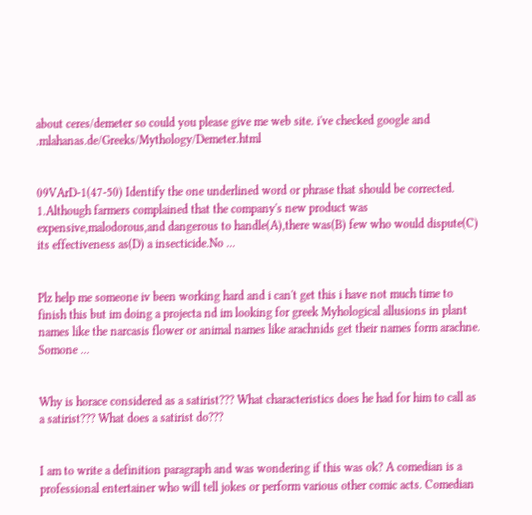about ceres/demeter so could you please give me web site. i've checked google and .mlahanas.de/Greeks/Mythology/Demeter.html


09VArD-1(47-50) Identify the one underlined word or phrase that should be corrected. 1.Although farmers complained that the company's new product was expensive,malodorous,and dangerous to handle(A),there was(B) few who would dispute(C) its effectiveness as(D) a insecticide.No ...


Plz help me someone iv been working hard and i can't get this i have not much time to finish this but im doing a projecta nd im looking for greek Myhological allusions in plant names like the narcasis flower or animal names like arachnids get their names form arachne. Somone ...


Why is horace considered as a satirist??? What characteristics does he had for him to call as a satirist??? What does a satirist do???


I am to write a definition paragraph and was wondering if this was ok? A comedian is a professional entertainer who will tell jokes or perform various other comic acts. Comedian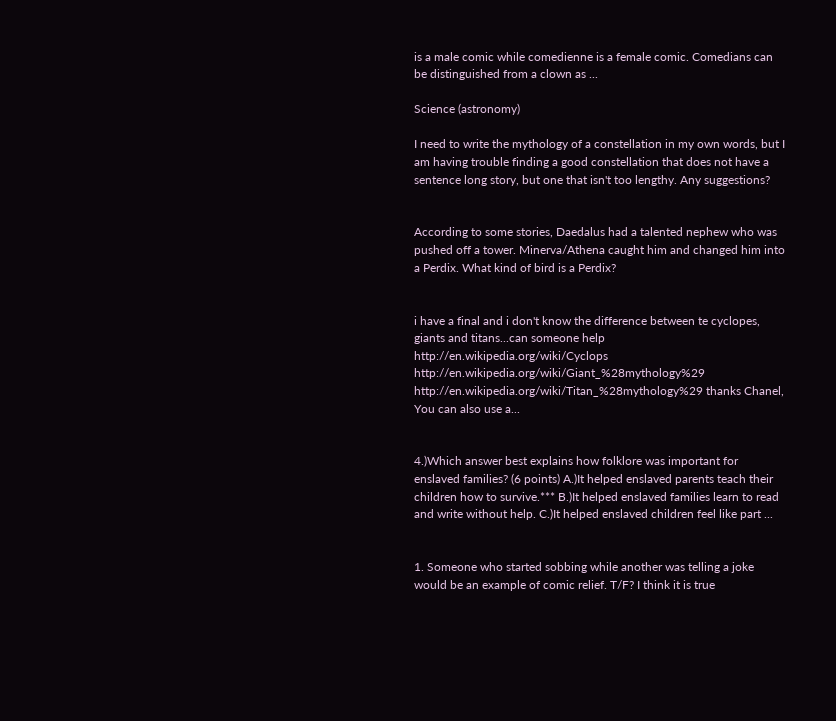is a male comic while comedienne is a female comic. Comedians can be distinguished from a clown as ...

Science (astronomy)

I need to write the mythology of a constellation in my own words, but I am having trouble finding a good constellation that does not have a sentence long story, but one that isn't too lengthy. Any suggestions?


According to some stories, Daedalus had a talented nephew who was pushed off a tower. Minerva/Athena caught him and changed him into a Perdix. What kind of bird is a Perdix?


i have a final and i don't know the difference between te cyclopes, giants and titans...can someone help http://en.wikipedia.org/wiki/Cyclops http://en.wikipedia.org/wiki/Giant_%28mythology%29 http://en.wikipedia.org/wiki/Titan_%28mythology%29 thanks Chanel, You can also use a...


4.)Which answer best explains how folklore was important for enslaved families? (6 points) A.)It helped enslaved parents teach their children how to survive.*** B.)It helped enslaved families learn to read and write without help. C.)It helped enslaved children feel like part ...


1. Someone who started sobbing while another was telling a joke would be an example of comic relief. T/F? I think it is true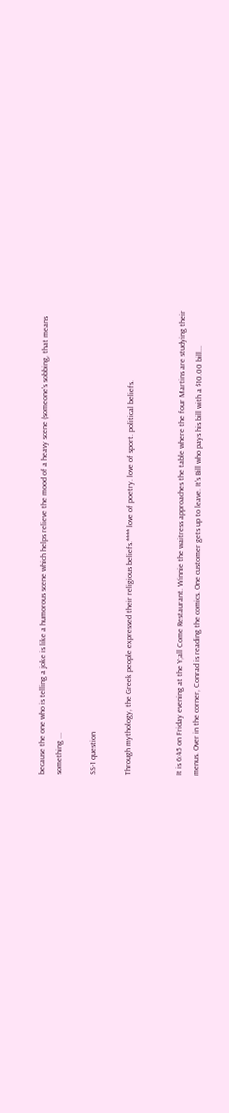because the one who is telling a joke is like a humorous scene which helps relieve the mood of a heavy scene (someone's sobbing, that means something ...

SS-1 question

Through mythology, the Greek people expressed their religious beliefs.**** love of poetry. love of sport. political beliefs.


It is 6:45 on Friday evening at the Y;all Come Restaurant. Winnie the waitress approaches the table where the four Martins are studying their menus. Over in the corner, Conrad is reading the comics. One customer gets up to leave. It's Bill who pays his bill with a $10.00 bill...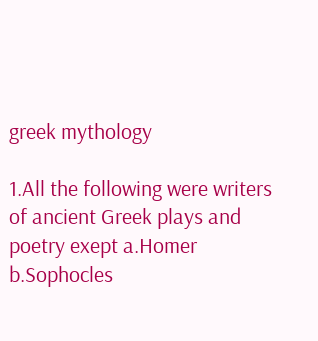greek mythology

1.All the following were writers of ancient Greek plays and poetry exept a.Homer b.Sophocles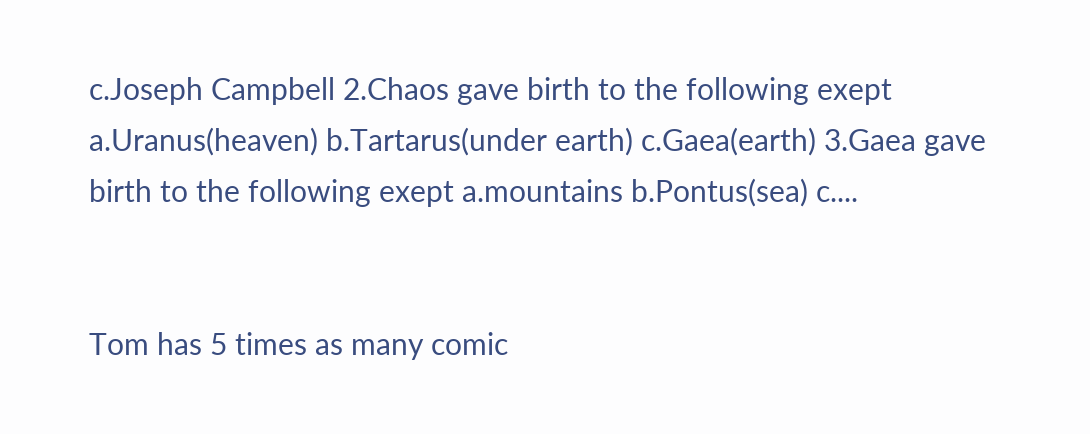c.Joseph Campbell 2.Chaos gave birth to the following exept a.Uranus(heaven) b.Tartarus(under earth) c.Gaea(earth) 3.Gaea gave birth to the following exept a.mountains b.Pontus(sea) c....


Tom has 5 times as many comic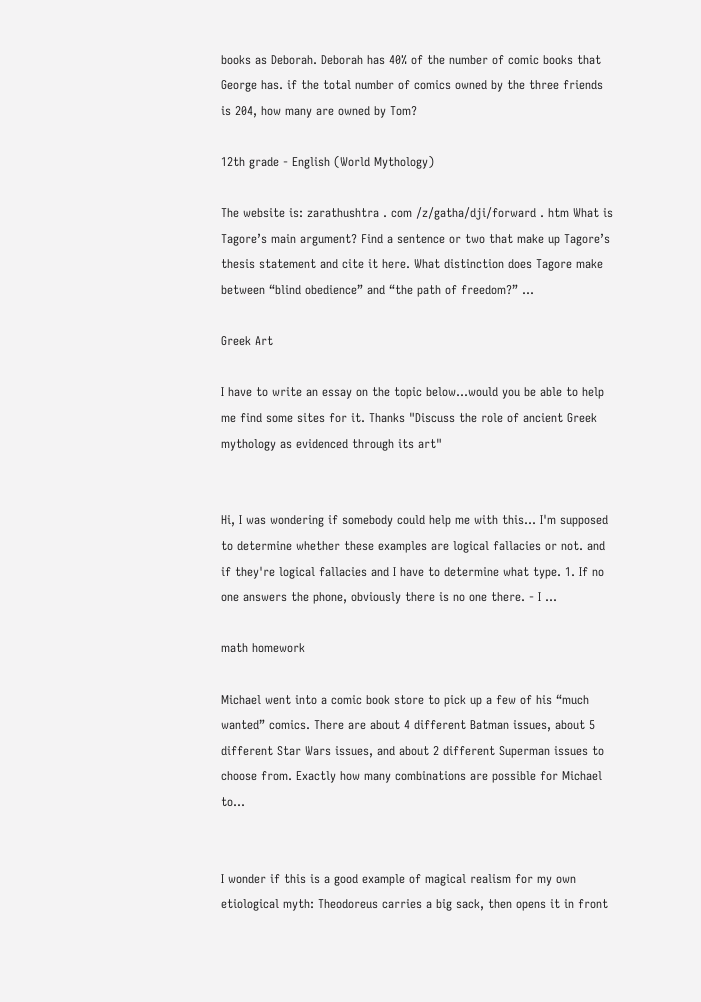books as Deborah. Deborah has 40% of the number of comic books that George has. if the total number of comics owned by the three friends is 204, how many are owned by Tom?

12th grade - English (World Mythology)

The website is: zarathushtra . com /z/gatha/dji/forward . htm What is Tagore’s main argument? Find a sentence or two that make up Tagore’s thesis statement and cite it here. What distinction does Tagore make between “blind obedience” and “the path of freedom?” ...

Greek Art

I have to write an essay on the topic below...would you be able to help me find some sites for it. Thanks "Discuss the role of ancient Greek mythology as evidenced through its art"


Hi, I was wondering if somebody could help me with this... I'm supposed to determine whether these examples are logical fallacies or not. and if they're logical fallacies and I have to determine what type. 1. If no one answers the phone, obviously there is no one there. - I ...

math homework

Michael went into a comic book store to pick up a few of his “much wanted” comics. There are about 4 different Batman issues, about 5 different Star Wars issues, and about 2 different Superman issues to choose from. Exactly how many combinations are possible for Michael to...


I wonder if this is a good example of magical realism for my own etiological myth: Theodoreus carries a big sack, then opens it in front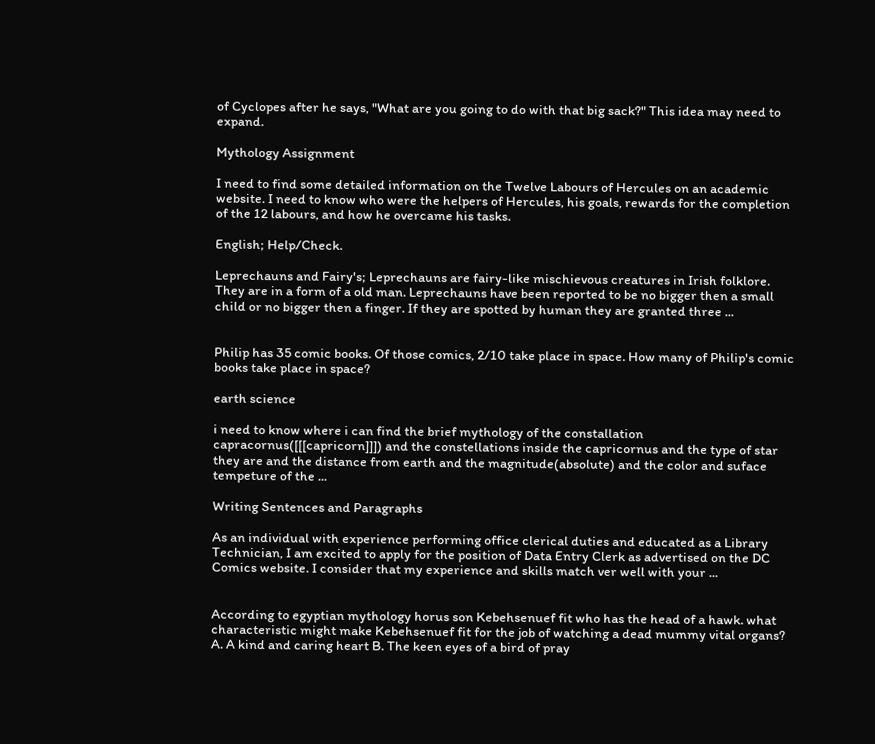of Cyclopes after he says, "What are you going to do with that big sack?" This idea may need to expand.

Mythology Assignment

I need to find some detailed information on the Twelve Labours of Hercules on an academic website. I need to know who were the helpers of Hercules, his goals, rewards for the completion of the 12 labours, and how he overcame his tasks.

English; Help/Check.

Leprechauns and Fairy's; Leprechauns are fairy-like mischievous creatures in Irish folklore. They are in a form of a old man. Leprechauns have been reported to be no bigger then a small child or no bigger then a finger. If they are spotted by human they are granted three ...


Philip has 35 comic books. Of those comics, 2/10 take place in space. How many of Philip's comic books take place in space?

earth science

i need to know where i can find the brief mythology of the constallation capracornus([[[capricorn]]]) and the constellations inside the capricornus and the type of star they are and the distance from earth and the magnitude(absolute) and the color and suface tempeture of the ...

Writing Sentences and Paragraphs

As an individual with experience performing office clerical duties and educated as a Library Technician, I am excited to apply for the position of Data Entry Clerk as advertised on the DC Comics website. I consider that my experience and skills match ver well with your ...


According to egyptian mythology horus son Kebehsenuef fit who has the head of a hawk. what characteristic might make Kebehsenuef fit for the job of watching a dead mummy vital organs? A. A kind and caring heart B. The keen eyes of a bird of pray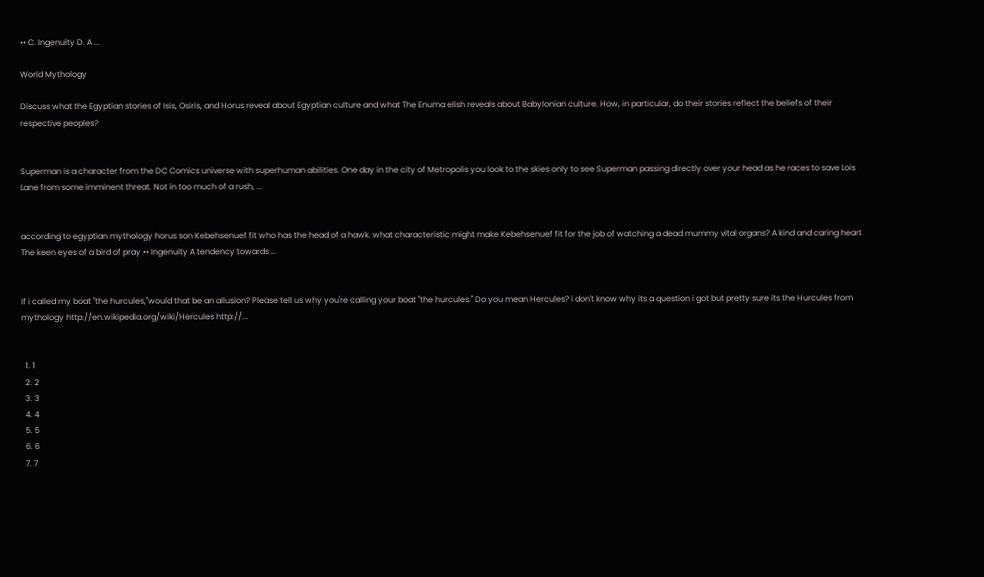•• C. Ingenuity D. A ...

World Mythology

Discuss what the Egyptian stories of Isis, Osiris, and Horus reveal about Egyptian culture and what The Enuma elish reveals about Babylonian culture. How, in particular, do their stories reflect the beliefs of their respective peoples?


Superman is a character from the DC Comics universe with superhuman abilities. One day in the city of Metropolis you look to the skies only to see Superman passing directly over your head as he races to save Lois Lane from some imminent threat. Not in too much of a rush, ...


according to egyptian mythology horus son Kebehsenuef fit who has the head of a hawk. what characteristic might make Kebehsenuef fit for the job of watching a dead mummy vital organs? A kind and caring heart The keen eyes of a bird of pray •• Ingenuity A tendency towards ...


if i called my boat "the hurcules,"would that be an allusion? Please tell us why you're calling your boat "the hurcules." Do you mean Hercules? i don't know why its a question i got but pretty sure its the Hurcules from mythology http://en.wikipedia.org/wiki/Hercules http://...


  1. 1
  2. 2
  3. 3
  4. 4
  5. 5
  6. 6
  7. 7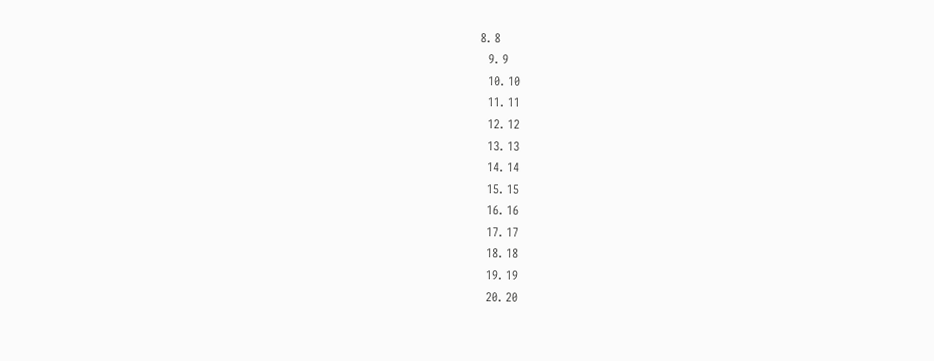8. 8
  9. 9
  10. 10
  11. 11
  12. 12
  13. 13
  14. 14
  15. 15
  16. 16
  17. 17
  18. 18
  19. 19
  20. 20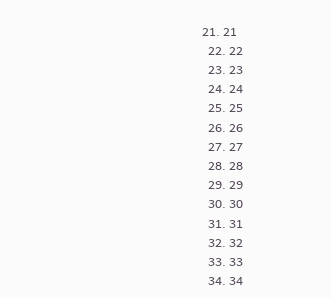21. 21
  22. 22
  23. 23
  24. 24
  25. 25
  26. 26
  27. 27
  28. 28
  29. 29
  30. 30
  31. 31
  32. 32
  33. 33
  34. 34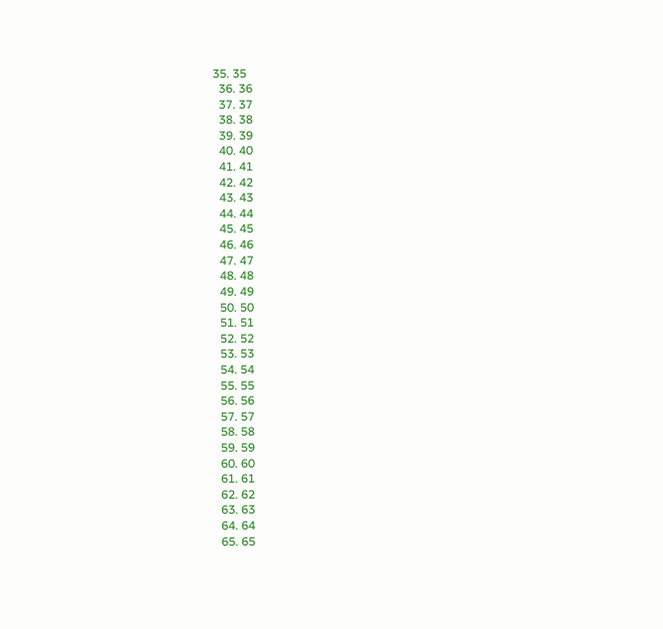35. 35
  36. 36
  37. 37
  38. 38
  39. 39
  40. 40
  41. 41
  42. 42
  43. 43
  44. 44
  45. 45
  46. 46
  47. 47
  48. 48
  49. 49
  50. 50
  51. 51
  52. 52
  53. 53
  54. 54
  55. 55
  56. 56
  57. 57
  58. 58
  59. 59
  60. 60
  61. 61
  62. 62
  63. 63
  64. 64
  65. 65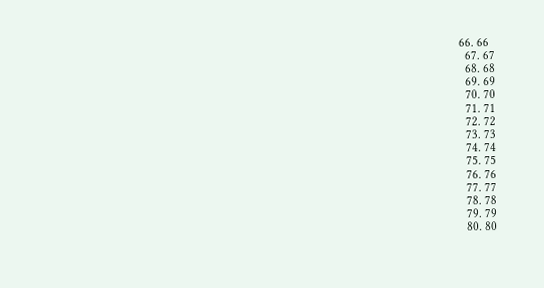66. 66
  67. 67
  68. 68
  69. 69
  70. 70
  71. 71
  72. 72
  73. 73
  74. 74
  75. 75
  76. 76
  77. 77
  78. 78
  79. 79
  80. 80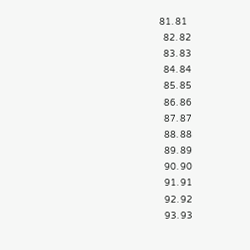81. 81
  82. 82
  83. 83
  84. 84
  85. 85
  86. 86
  87. 87
  88. 88
  89. 89
  90. 90
  91. 91
  92. 92
  93. 93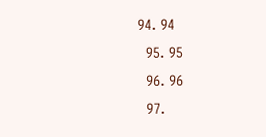94. 94
  95. 95
  96. 96
  97.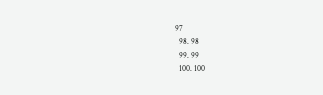97
  98. 98
  99. 99
  100. 100